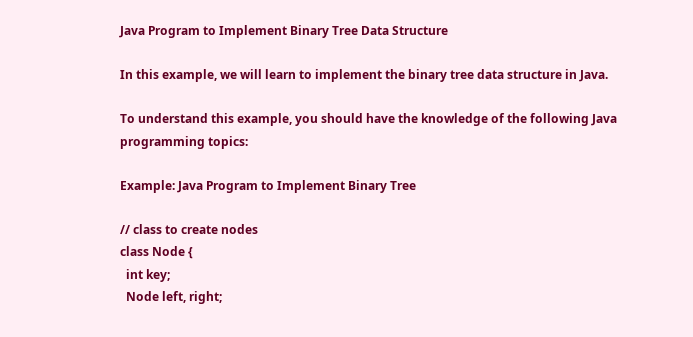Java Program to Implement Binary Tree Data Structure

In this example, we will learn to implement the binary tree data structure in Java.

To understand this example, you should have the knowledge of the following Java programming topics:

Example: Java Program to Implement Binary Tree

// class to create nodes
class Node {
  int key;
  Node left, right;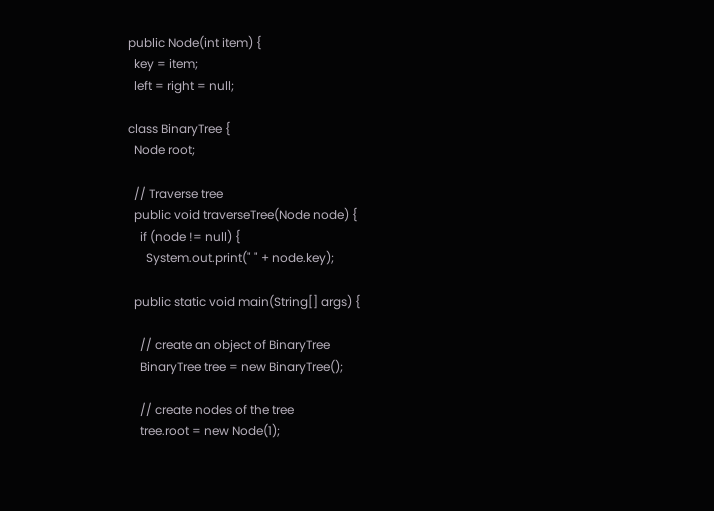public Node(int item) {
  key = item;
  left = right = null;

class BinaryTree {
  Node root;

  // Traverse tree
  public void traverseTree(Node node) {
    if (node != null) {
      System.out.print(" " + node.key);

  public static void main(String[] args) {

    // create an object of BinaryTree
    BinaryTree tree = new BinaryTree();

    // create nodes of the tree
    tree.root = new Node(1);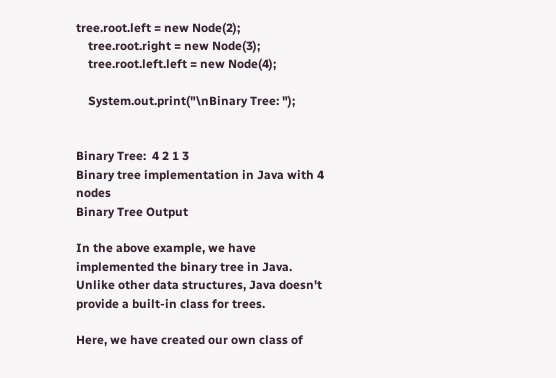tree.root.left = new Node(2);
    tree.root.right = new Node(3);
    tree.root.left.left = new Node(4);

    System.out.print("\nBinary Tree: ");


Binary Tree:  4 2 1 3
Binary tree implementation in Java with 4 nodes
Binary Tree Output

In the above example, we have implemented the binary tree in Java. Unlike other data structures, Java doesn't provide a built-in class for trees.

Here, we have created our own class of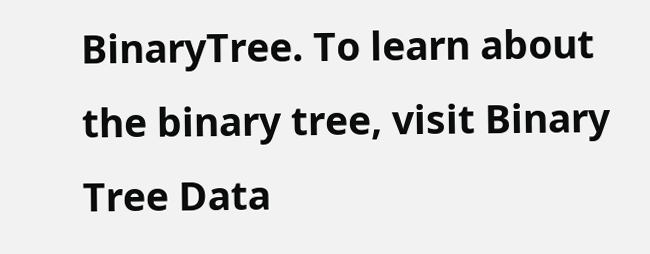BinaryTree. To learn about the binary tree, visit Binary Tree Data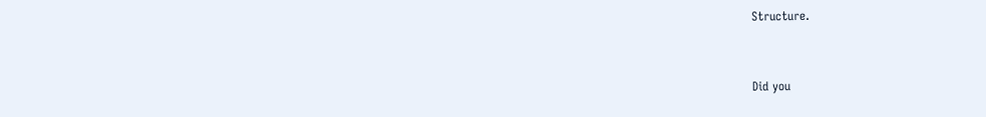Structure.


Did you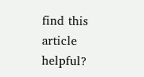find this article helpful?